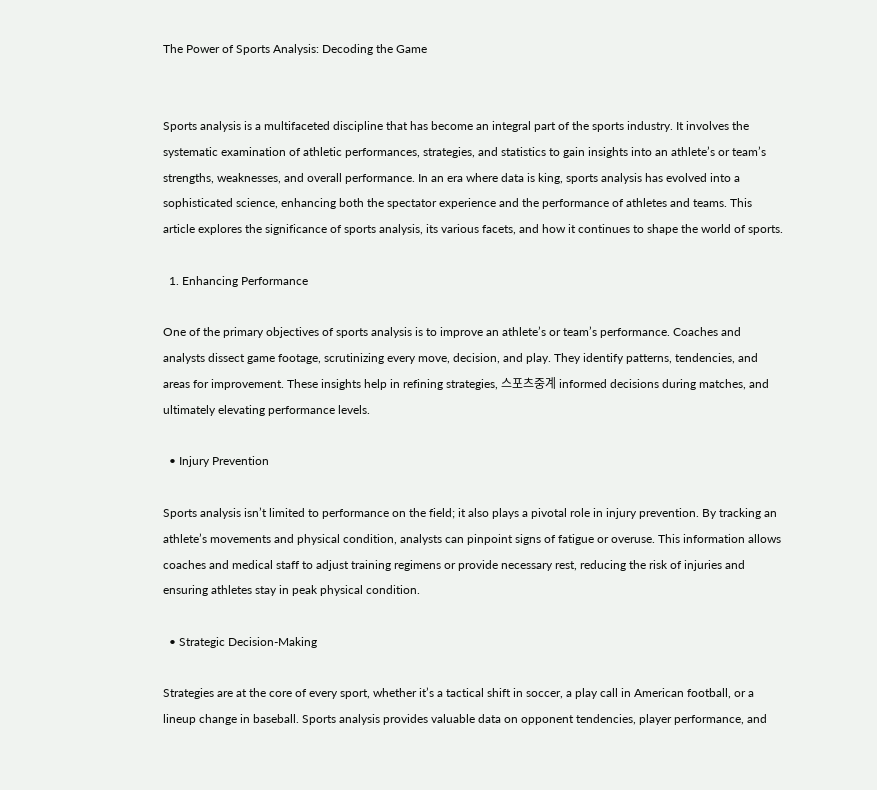The Power of Sports Analysis: Decoding the Game


Sports analysis is a multifaceted discipline that has become an integral part of the sports industry. It involves the systematic examination of athletic performances, strategies, and statistics to gain insights into an athlete’s or team’s strengths, weaknesses, and overall performance. In an era where data is king, sports analysis has evolved into a sophisticated science, enhancing both the spectator experience and the performance of athletes and teams. This article explores the significance of sports analysis, its various facets, and how it continues to shape the world of sports.

  1. Enhancing Performance

One of the primary objectives of sports analysis is to improve an athlete’s or team’s performance. Coaches and analysts dissect game footage, scrutinizing every move, decision, and play. They identify patterns, tendencies, and areas for improvement. These insights help in refining strategies, 스포츠중계 informed decisions during matches, and ultimately elevating performance levels.

  • Injury Prevention

Sports analysis isn’t limited to performance on the field; it also plays a pivotal role in injury prevention. By tracking an athlete’s movements and physical condition, analysts can pinpoint signs of fatigue or overuse. This information allows coaches and medical staff to adjust training regimens or provide necessary rest, reducing the risk of injuries and ensuring athletes stay in peak physical condition.

  • Strategic Decision-Making

Strategies are at the core of every sport, whether it’s a tactical shift in soccer, a play call in American football, or a lineup change in baseball. Sports analysis provides valuable data on opponent tendencies, player performance, and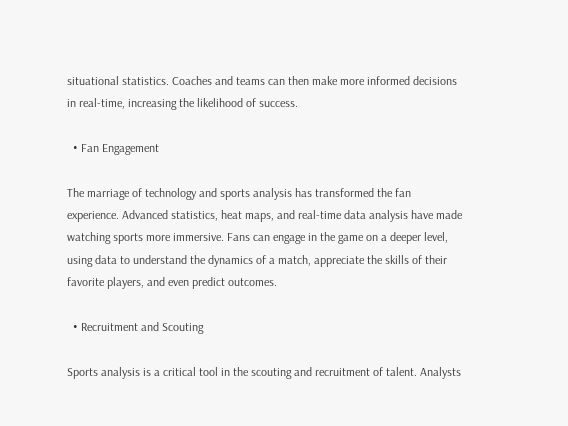situational statistics. Coaches and teams can then make more informed decisions in real-time, increasing the likelihood of success.

  • Fan Engagement

The marriage of technology and sports analysis has transformed the fan experience. Advanced statistics, heat maps, and real-time data analysis have made watching sports more immersive. Fans can engage in the game on a deeper level, using data to understand the dynamics of a match, appreciate the skills of their favorite players, and even predict outcomes.

  • Recruitment and Scouting

Sports analysis is a critical tool in the scouting and recruitment of talent. Analysts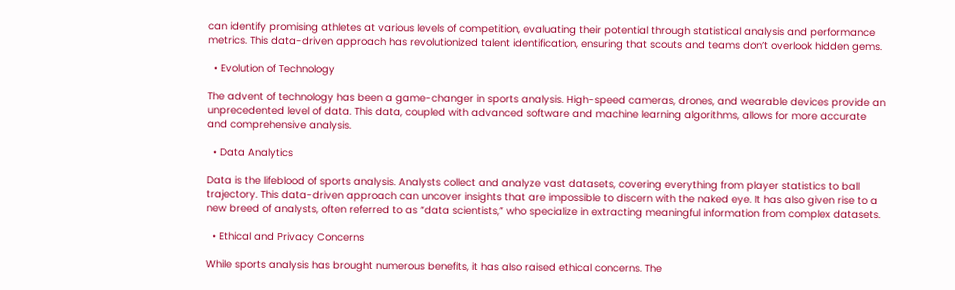can identify promising athletes at various levels of competition, evaluating their potential through statistical analysis and performance metrics. This data-driven approach has revolutionized talent identification, ensuring that scouts and teams don’t overlook hidden gems.

  • Evolution of Technology

The advent of technology has been a game-changer in sports analysis. High-speed cameras, drones, and wearable devices provide an unprecedented level of data. This data, coupled with advanced software and machine learning algorithms, allows for more accurate and comprehensive analysis.

  • Data Analytics

Data is the lifeblood of sports analysis. Analysts collect and analyze vast datasets, covering everything from player statistics to ball trajectory. This data-driven approach can uncover insights that are impossible to discern with the naked eye. It has also given rise to a new breed of analysts, often referred to as “data scientists,” who specialize in extracting meaningful information from complex datasets.

  • Ethical and Privacy Concerns

While sports analysis has brought numerous benefits, it has also raised ethical concerns. The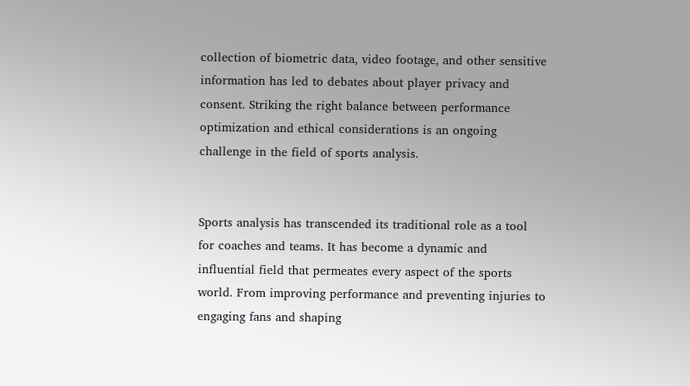collection of biometric data, video footage, and other sensitive information has led to debates about player privacy and consent. Striking the right balance between performance optimization and ethical considerations is an ongoing challenge in the field of sports analysis.


Sports analysis has transcended its traditional role as a tool for coaches and teams. It has become a dynamic and influential field that permeates every aspect of the sports world. From improving performance and preventing injuries to engaging fans and shaping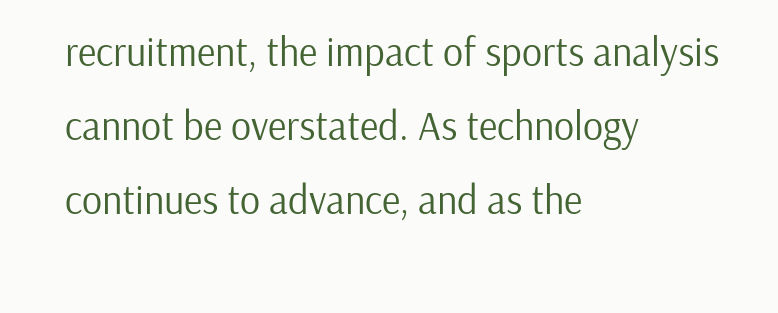recruitment, the impact of sports analysis cannot be overstated. As technology continues to advance, and as the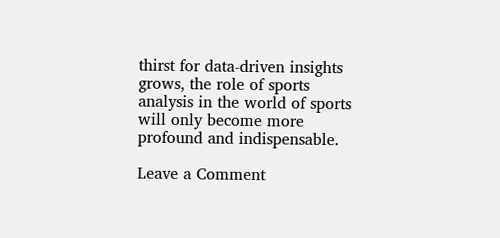thirst for data-driven insights grows, the role of sports analysis in the world of sports will only become more profound and indispensable.

Leave a Comment